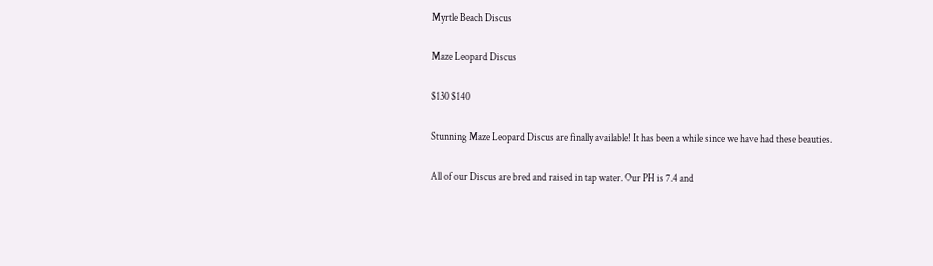Myrtle Beach Discus

Maze Leopard Discus

$130 $140

Stunning Maze Leopard Discus are finally available! It has been a while since we have had these beauties.

All of our Discus are bred and raised in tap water. Our PH is 7.4 and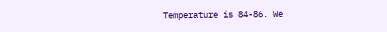Temperature is 84-86. We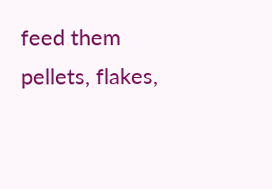feed them pellets, flakes,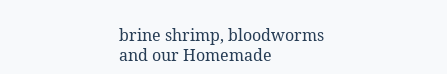brine shrimp, bloodworms and our Homemade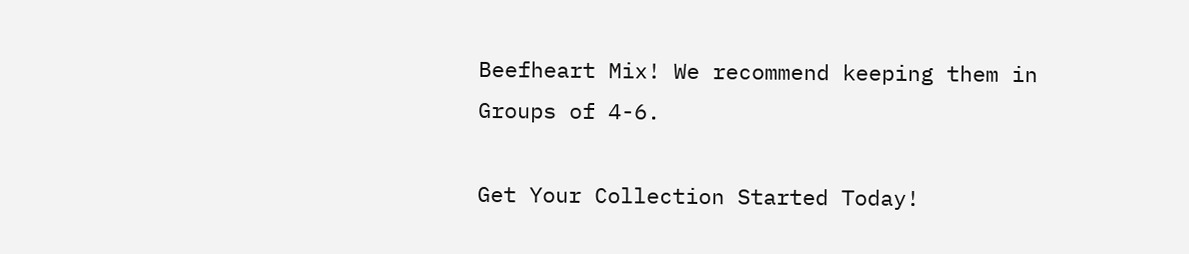Beefheart Mix! We recommend keeping them in Groups of 4-6.

Get Your Collection Started Today!